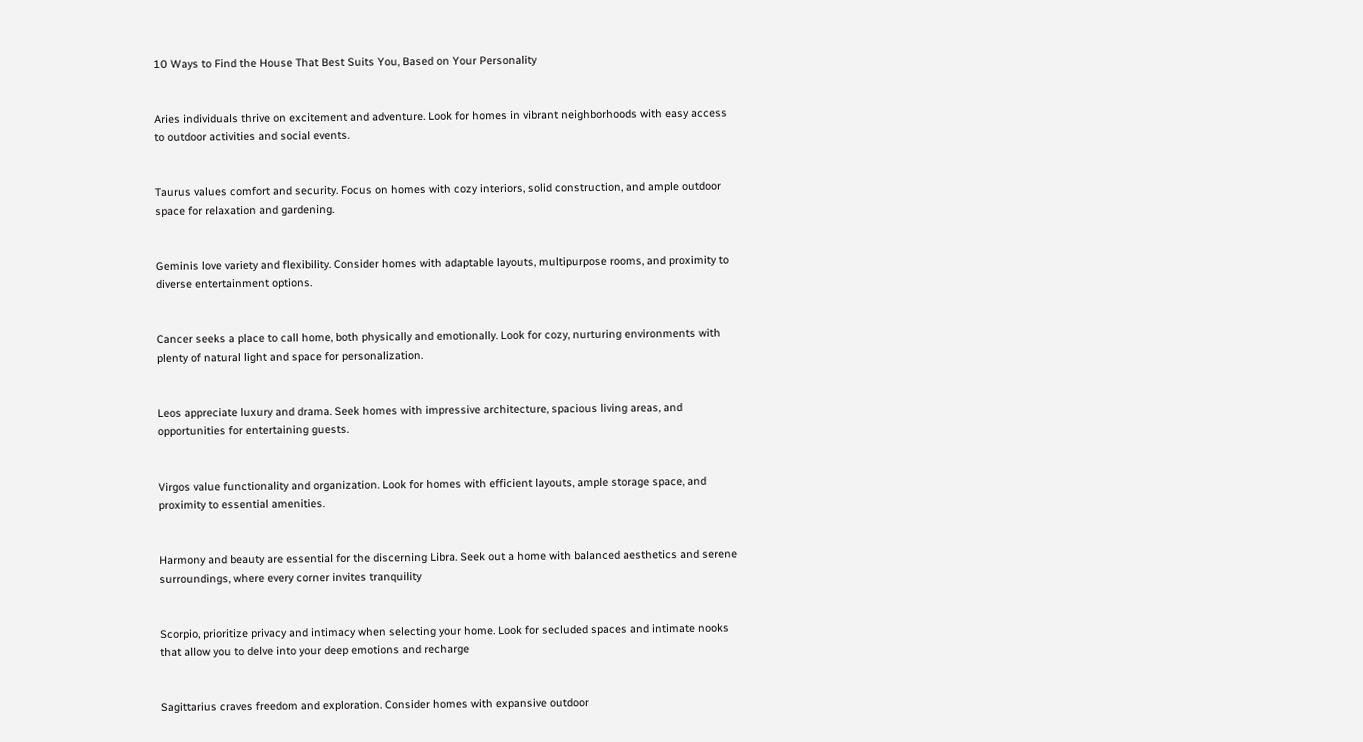10 Ways to Find the House That Best Suits You, Based on Your Personality


Aries individuals thrive on excitement and adventure. Look for homes in vibrant neighborhoods with easy access to outdoor activities and social events.


Taurus values comfort and security. Focus on homes with cozy interiors, solid construction, and ample outdoor space for relaxation and gardening.


Geminis love variety and flexibility. Consider homes with adaptable layouts, multipurpose rooms, and proximity to diverse entertainment options.


Cancer seeks a place to call home, both physically and emotionally. Look for cozy, nurturing environments with plenty of natural light and space for personalization.


Leos appreciate luxury and drama. Seek homes with impressive architecture, spacious living areas, and opportunities for entertaining guests.


Virgos value functionality and organization. Look for homes with efficient layouts, ample storage space, and proximity to essential amenities.


Harmony and beauty are essential for the discerning Libra. Seek out a home with balanced aesthetics and serene surroundings, where every corner invites tranquility


Scorpio, prioritize privacy and intimacy when selecting your home. Look for secluded spaces and intimate nooks that allow you to delve into your deep emotions and recharge


Sagittarius craves freedom and exploration. Consider homes with expansive outdoor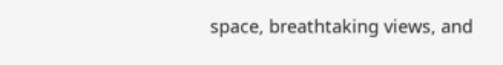space, breathtaking views, and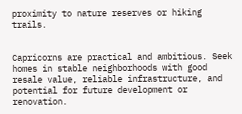proximity to nature reserves or hiking trails.


Capricorns are practical and ambitious. Seek homes in stable neighborhoods with good resale value, reliable infrastructure, and potential for future development or renovation.